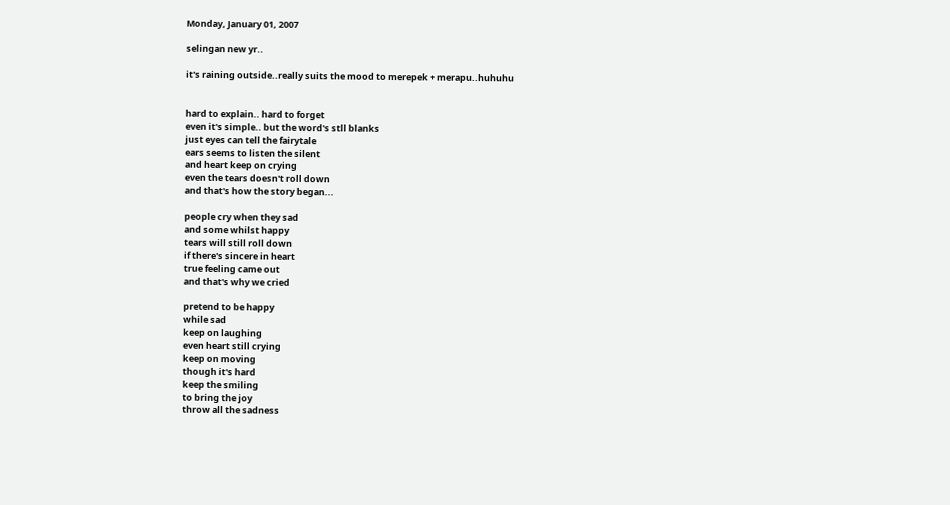Monday, January 01, 2007

selingan new yr..

it's raining outside..really suits the mood to merepek + merapu..huhuhu


hard to explain.. hard to forget
even it's simple.. but the word's stll blanks
just eyes can tell the fairytale
ears seems to listen the silent
and heart keep on crying
even the tears doesn't roll down
and that's how the story began...

people cry when they sad
and some whilst happy
tears will still roll down
if there's sincere in heart
true feeling came out
and that's why we cried

pretend to be happy
while sad
keep on laughing
even heart still crying
keep on moving
though it's hard
keep the smiling
to bring the joy
throw all the sadness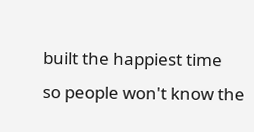built the happiest time
so people won't know the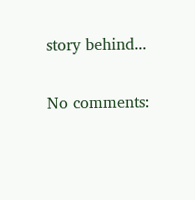story behind...

No comments: